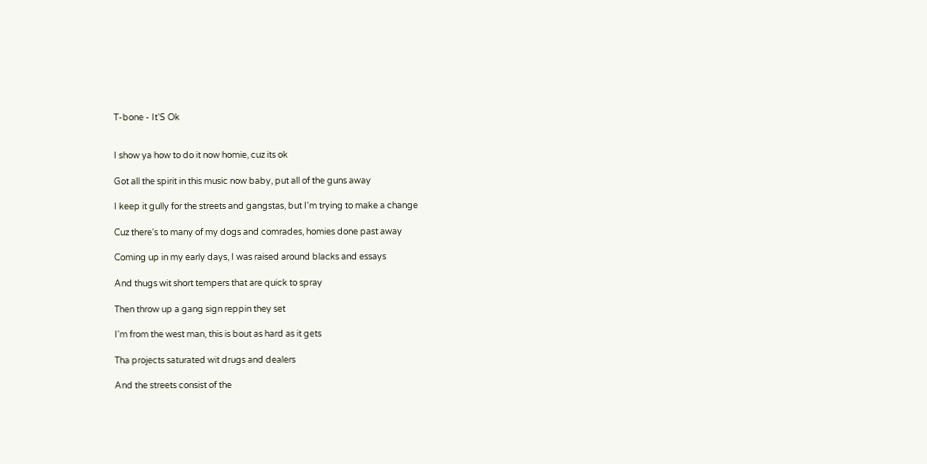T-bone - It'S Ok


I show ya how to do it now homie, cuz its ok

Got all the spirit in this music now baby, put all of the guns away

I keep it gully for the streets and gangstas, but I'm trying to make a change

Cuz there's to many of my dogs and comrades, homies done past away

Coming up in my early days, I was raised around blacks and essays

And thugs wit short tempers that are quick to spray

Then throw up a gang sign reppin they set

I'm from the west man, this is bout as hard as it gets

Tha projects saturated wit drugs and dealers

And the streets consist of the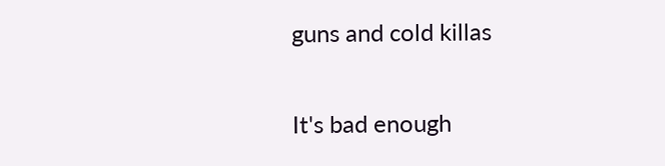guns and cold killas

It's bad enough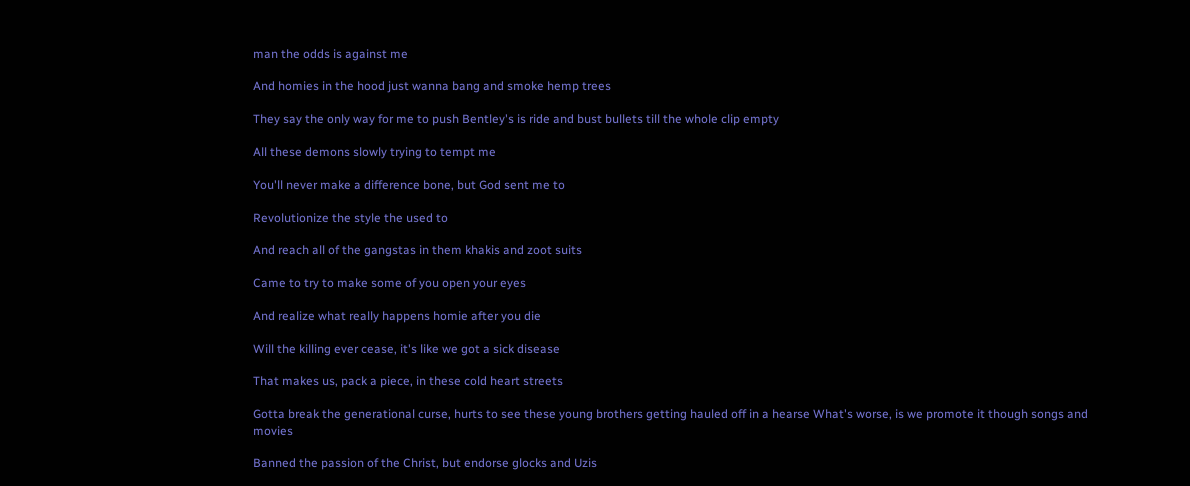man the odds is against me

And homies in the hood just wanna bang and smoke hemp trees

They say the only way for me to push Bentley's is ride and bust bullets till the whole clip empty

All these demons slowly trying to tempt me

You'll never make a difference bone, but God sent me to

Revolutionize the style the used to

And reach all of the gangstas in them khakis and zoot suits

Came to try to make some of you open your eyes

And realize what really happens homie after you die

Will the killing ever cease, it's like we got a sick disease

That makes us, pack a piece, in these cold heart streets

Gotta break the generational curse, hurts to see these young brothers getting hauled off in a hearse What's worse, is we promote it though songs and movies

Banned the passion of the Christ, but endorse glocks and Uzis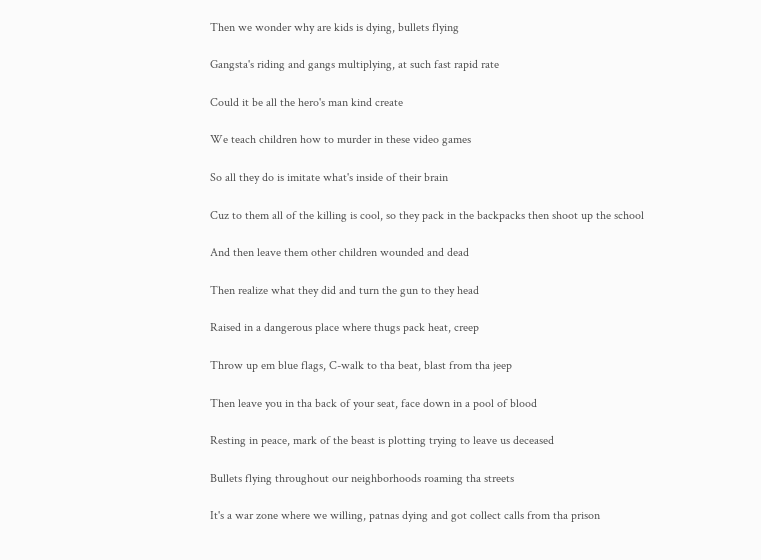Then we wonder why are kids is dying, bullets flying

Gangsta's riding and gangs multiplying, at such fast rapid rate

Could it be all the hero's man kind create

We teach children how to murder in these video games

So all they do is imitate what's inside of their brain

Cuz to them all of the killing is cool, so they pack in the backpacks then shoot up the school

And then leave them other children wounded and dead

Then realize what they did and turn the gun to they head

Raised in a dangerous place where thugs pack heat, creep

Throw up em blue flags, C-walk to tha beat, blast from tha jeep

Then leave you in tha back of your seat, face down in a pool of blood

Resting in peace, mark of the beast is plotting trying to leave us deceased

Bullets flying throughout our neighborhoods roaming tha streets

It's a war zone where we willing, patnas dying and got collect calls from tha prison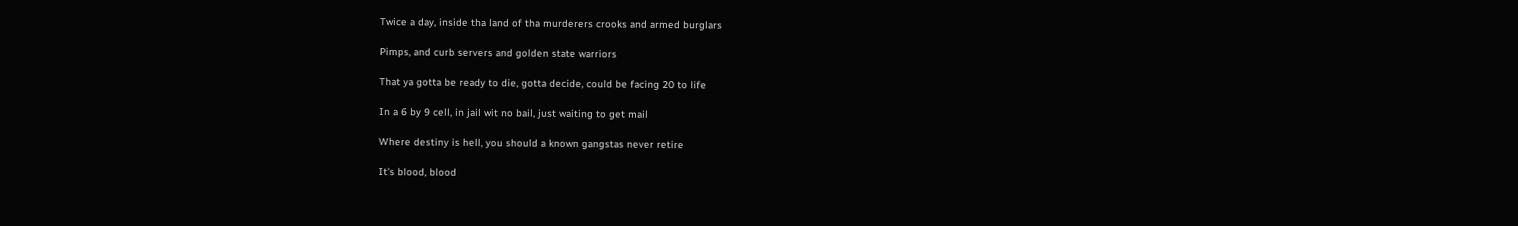Twice a day, inside tha land of tha murderers crooks and armed burglars

Pimps, and curb servers and golden state warriors

That ya gotta be ready to die, gotta decide, could be facing 20 to life

In a 6 by 9 cell, in jail wit no bail, just waiting to get mail

Where destiny is hell, you should a known gangstas never retire

It's blood, blood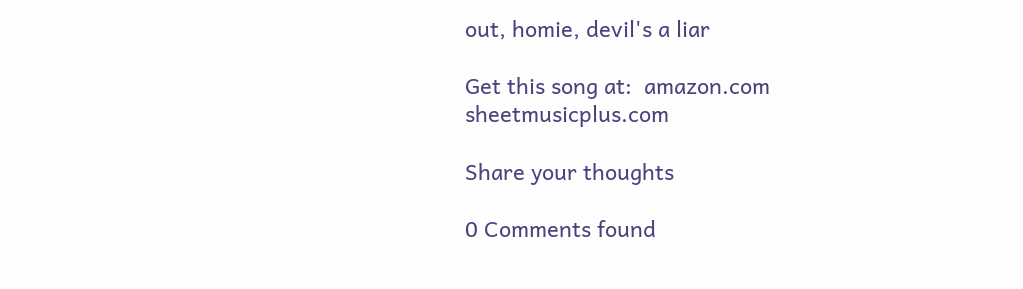out, homie, devil's a liar

Get this song at:  amazon.com sheetmusicplus.com

Share your thoughts

0 Comments found